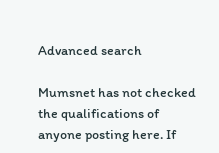Advanced search

Mumsnet has not checked the qualifications of anyone posting here. If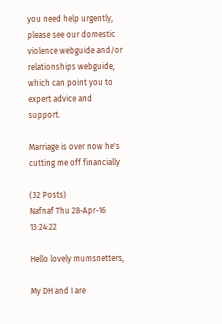you need help urgently, please see our domestic violence webguide and/or relationships webguide, which can point you to expert advice and support.

Marriage is over now he's cutting me off financially

(32 Posts)
Nafnaf Thu 28-Apr-16 13:24:22

Hello lovely mumsnetters,

My DH and I are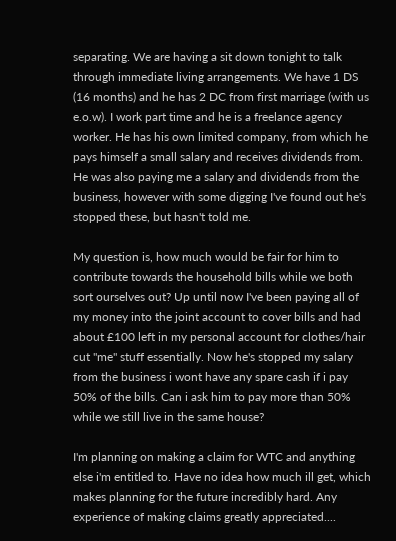separating. We are having a sit down tonight to talk through immediate living arrangements. We have 1 DS (16 months) and he has 2 DC from first marriage (with us e.o.w). I work part time and he is a freelance agency worker. He has his own limited company, from which he pays himself a small salary and receives dividends from. He was also paying me a salary and dividends from the business, however with some digging I've found out he's stopped these, but hasn't told me.

My question is, how much would be fair for him to contribute towards the household bills while we both sort ourselves out? Up until now I've been paying all of my money into the joint account to cover bills and had about £100 left in my personal account for clothes/hair cut "me" stuff essentially. Now he's stopped my salary from the business i wont have any spare cash if i pay 50% of the bills. Can i ask him to pay more than 50% while we still live in the same house?

I'm planning on making a claim for WTC and anything else i'm entitled to. Have no idea how much ill get, which makes planning for the future incredibly hard. Any experience of making claims greatly appreciated....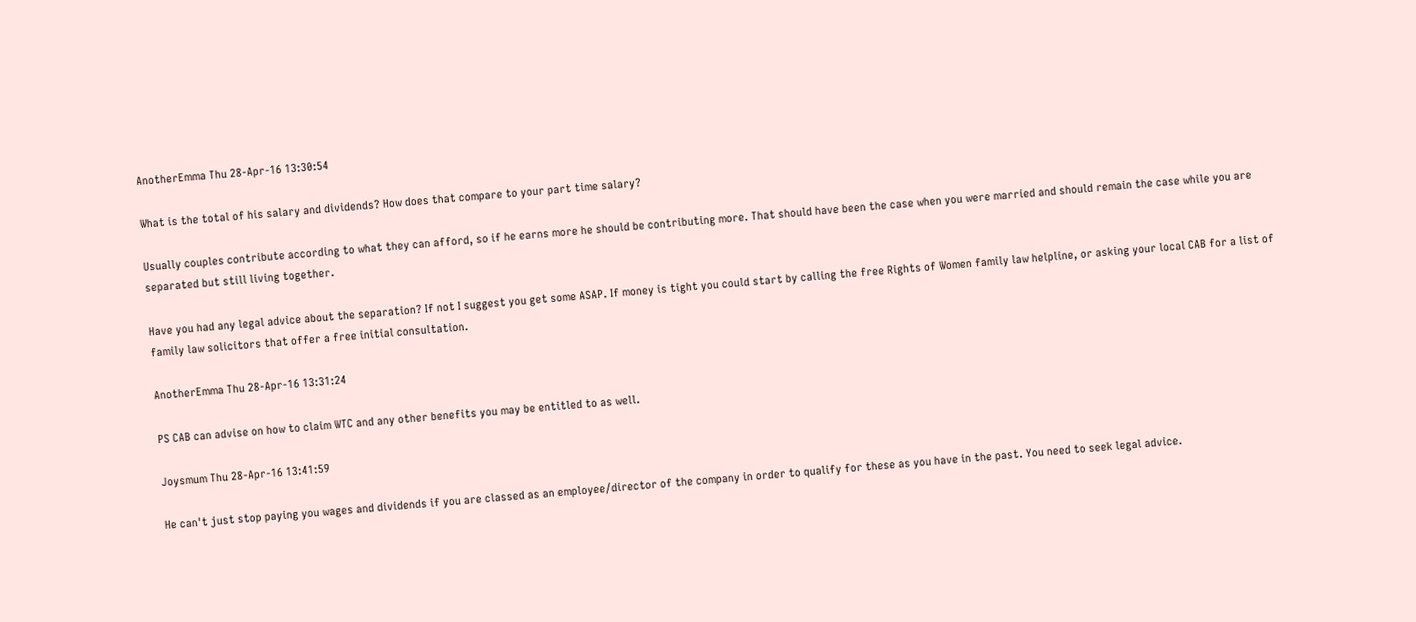AnotherEmma Thu 28-Apr-16 13:30:54

What is the total of his salary and dividends? How does that compare to your part time salary?

Usually couples contribute according to what they can afford, so if he earns more he should be contributing more. That should have been the case when you were married and should remain the case while you are separated but still living together.

Have you had any legal advice about the separation? If not I suggest you get some ASAP. If money is tight you could start by calling the free Rights of Women family law helpline, or asking your local CAB for a list of family law solicitors that offer a free initial consultation.

AnotherEmma Thu 28-Apr-16 13:31:24

PS CAB can advise on how to claim WTC and any other benefits you may be entitled to as well.

Joysmum Thu 28-Apr-16 13:41:59

He can't just stop paying you wages and dividends if you are classed as an employee/director of the company in order to qualify for these as you have in the past. You need to seek legal advice.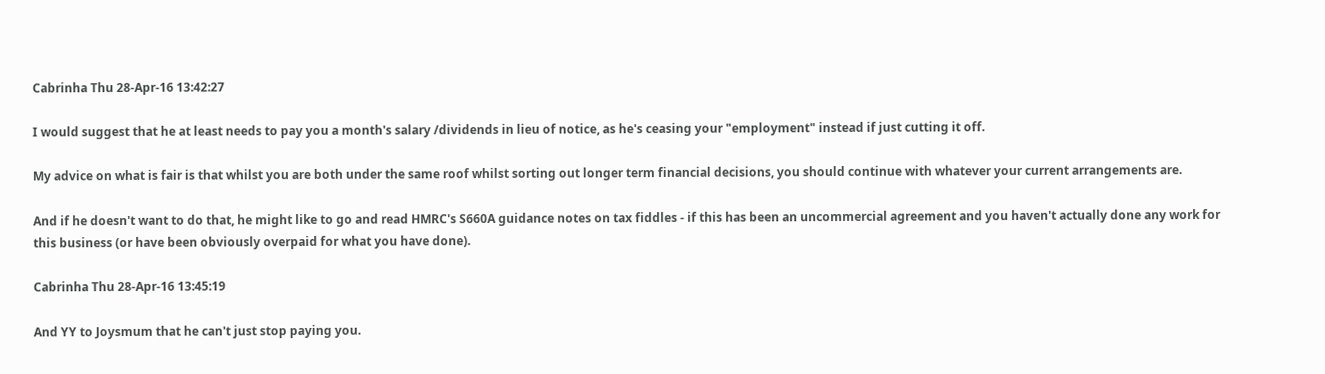Cabrinha Thu 28-Apr-16 13:42:27

I would suggest that he at least needs to pay you a month's salary /dividends in lieu of notice, as he's ceasing your "employment" instead if just cutting it off.

My advice on what is fair is that whilst you are both under the same roof whilst sorting out longer term financial decisions, you should continue with whatever your current arrangements are.

And if he doesn't want to do that, he might like to go and read HMRC's S660A guidance notes on tax fiddles - if this has been an uncommercial agreement and you haven't actually done any work for this business (or have been obviously overpaid for what you have done).

Cabrinha Thu 28-Apr-16 13:45:19

And YY to Joysmum that he can't just stop paying you.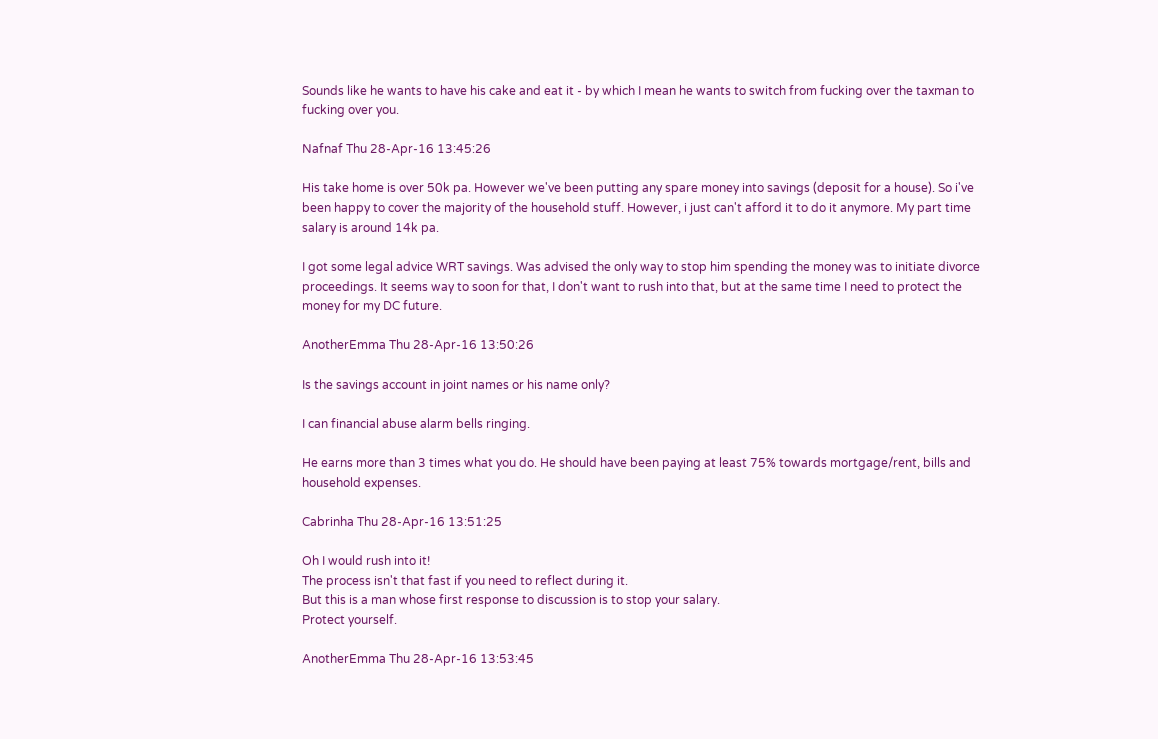Sounds like he wants to have his cake and eat it - by which I mean he wants to switch from fucking over the taxman to fucking over you.

Nafnaf Thu 28-Apr-16 13:45:26

His take home is over 50k pa. However we've been putting any spare money into savings (deposit for a house). So i've been happy to cover the majority of the household stuff. However, i just can't afford it to do it anymore. My part time salary is around 14k pa.

I got some legal advice WRT savings. Was advised the only way to stop him spending the money was to initiate divorce proceedings. It seems way to soon for that, I don't want to rush into that, but at the same time I need to protect the money for my DC future.

AnotherEmma Thu 28-Apr-16 13:50:26

Is the savings account in joint names or his name only?

I can financial abuse alarm bells ringing.

He earns more than 3 times what you do. He should have been paying at least 75% towards mortgage/rent, bills and household expenses.

Cabrinha Thu 28-Apr-16 13:51:25

Oh I would rush into it!
The process isn't that fast if you need to reflect during it.
But this is a man whose first response to discussion is to stop your salary.
Protect yourself.

AnotherEmma Thu 28-Apr-16 13:53:45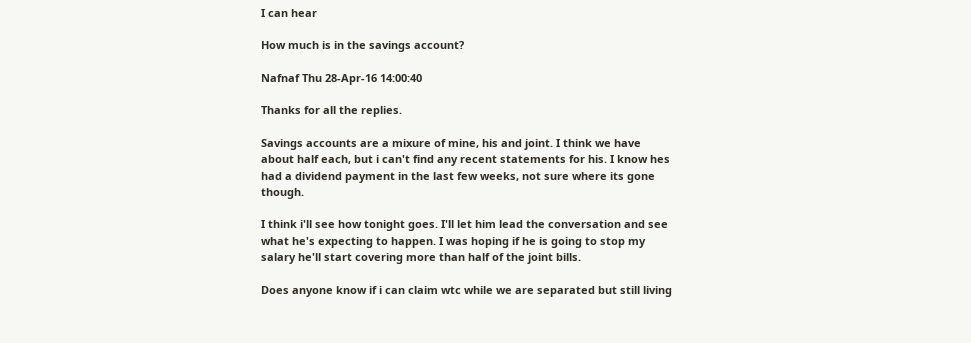I can hear

How much is in the savings account?

Nafnaf Thu 28-Apr-16 14:00:40

Thanks for all the replies.

Savings accounts are a mixure of mine, his and joint. I think we have about half each, but i can't find any recent statements for his. I know hes had a dividend payment in the last few weeks, not sure where its gone though.

I think i'll see how tonight goes. I'll let him lead the conversation and see what he's expecting to happen. I was hoping if he is going to stop my salary he'll start covering more than half of the joint bills.

Does anyone know if i can claim wtc while we are separated but still living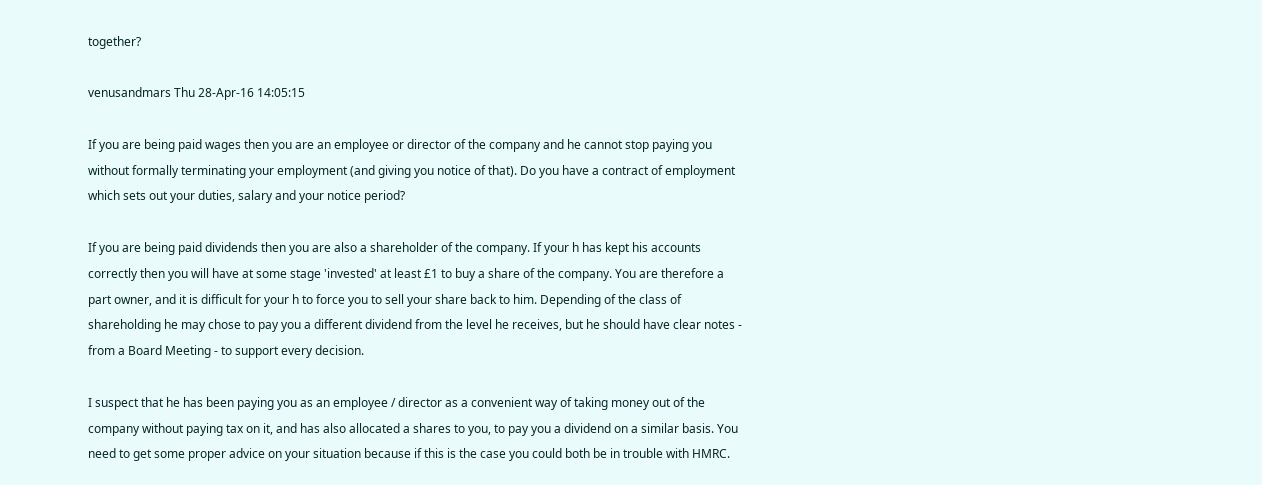together?

venusandmars Thu 28-Apr-16 14:05:15

If you are being paid wages then you are an employee or director of the company and he cannot stop paying you without formally terminating your employment (and giving you notice of that). Do you have a contract of employment which sets out your duties, salary and your notice period?

If you are being paid dividends then you are also a shareholder of the company. If your h has kept his accounts correctly then you will have at some stage 'invested' at least £1 to buy a share of the company. You are therefore a part owner, and it is difficult for your h to force you to sell your share back to him. Depending of the class of shareholding he may chose to pay you a different dividend from the level he receives, but he should have clear notes - from a Board Meeting - to support every decision.

I suspect that he has been paying you as an employee / director as a convenient way of taking money out of the company without paying tax on it, and has also allocated a shares to you, to pay you a dividend on a similar basis. You need to get some proper advice on your situation because if this is the case you could both be in trouble with HMRC.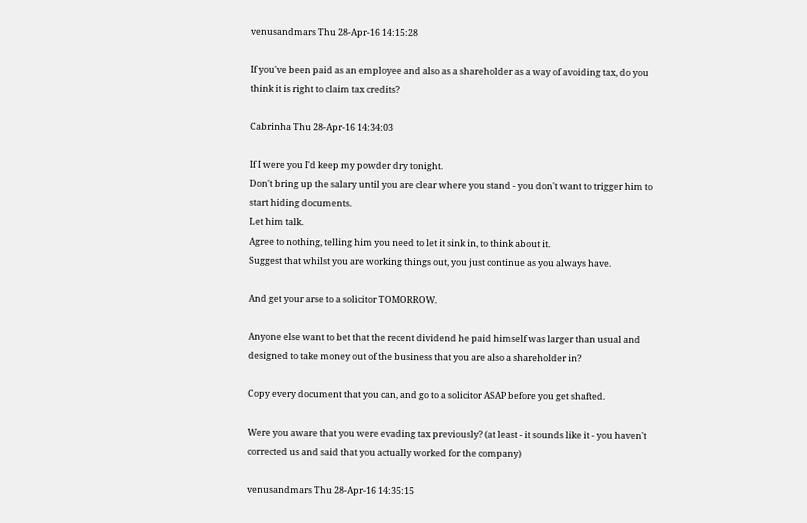venusandmars Thu 28-Apr-16 14:15:28

If you've been paid as an employee and also as a shareholder as a way of avoiding tax, do you think it is right to claim tax credits?

Cabrinha Thu 28-Apr-16 14:34:03

If I were you I'd keep my powder dry tonight.
Don't bring up the salary until you are clear where you stand - you don't want to trigger him to start hiding documents.
Let him talk.
Agree to nothing, telling him you need to let it sink in, to think about it.
Suggest that whilst you are working things out, you just continue as you always have.

And get your arse to a solicitor TOMORROW.

Anyone else want to bet that the recent dividend he paid himself was larger than usual and designed to take money out of the business that you are also a shareholder in?

Copy every document that you can, and go to a solicitor ASAP before you get shafted.

Were you aware that you were evading tax previously? (at least - it sounds like it - you haven't corrected us and said that you actually worked for the company)

venusandmars Thu 28-Apr-16 14:35:15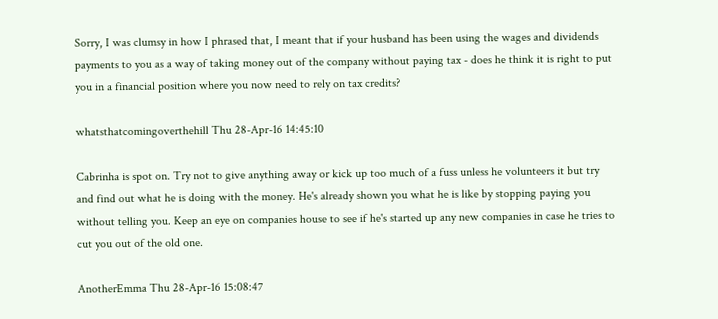Sorry, I was clumsy in how I phrased that, I meant that if your husband has been using the wages and dividends payments to you as a way of taking money out of the company without paying tax - does he think it is right to put you in a financial position where you now need to rely on tax credits?

whatsthatcomingoverthehill Thu 28-Apr-16 14:45:10

Cabrinha is spot on. Try not to give anything away or kick up too much of a fuss unless he volunteers it but try and find out what he is doing with the money. He's already shown you what he is like by stopping paying you without telling you. Keep an eye on companies house to see if he's started up any new companies in case he tries to cut you out of the old one.

AnotherEmma Thu 28-Apr-16 15:08:47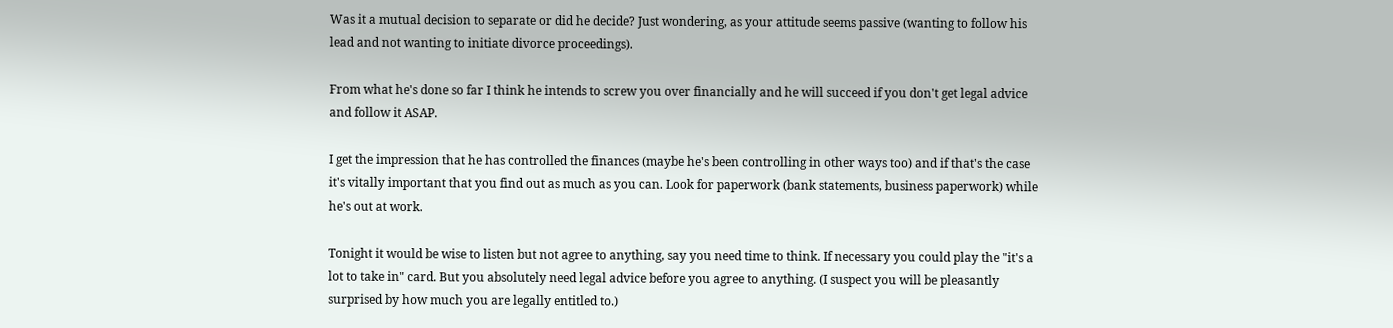Was it a mutual decision to separate or did he decide? Just wondering, as your attitude seems passive (wanting to follow his lead and not wanting to initiate divorce proceedings).

From what he's done so far I think he intends to screw you over financially and he will succeed if you don't get legal advice and follow it ASAP.

I get the impression that he has controlled the finances (maybe he's been controlling in other ways too) and if that's the case it's vitally important that you find out as much as you can. Look for paperwork (bank statements, business paperwork) while he's out at work.

Tonight it would be wise to listen but not agree to anything, say you need time to think. If necessary you could play the "it's a lot to take in" card. But you absolutely need legal advice before you agree to anything. (I suspect you will be pleasantly surprised by how much you are legally entitled to.)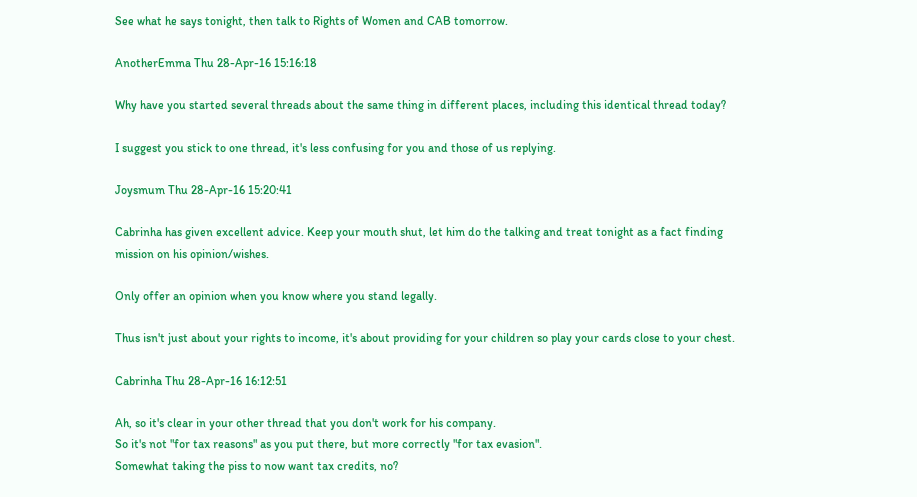See what he says tonight, then talk to Rights of Women and CAB tomorrow.

AnotherEmma Thu 28-Apr-16 15:16:18

Why have you started several threads about the same thing in different places, including this identical thread today?

I suggest you stick to one thread, it's less confusing for you and those of us replying.

Joysmum Thu 28-Apr-16 15:20:41

Cabrinha has given excellent advice. Keep your mouth shut, let him do the talking and treat tonight as a fact finding mission on his opinion/wishes.

Only offer an opinion when you know where you stand legally.

Thus isn't just about your rights to income, it's about providing for your children so play your cards close to your chest.

Cabrinha Thu 28-Apr-16 16:12:51

Ah, so it's clear in your other thread that you don't work for his company.
So it's not "for tax reasons" as you put there, but more correctly "for tax evasion".
Somewhat taking the piss to now want tax credits, no?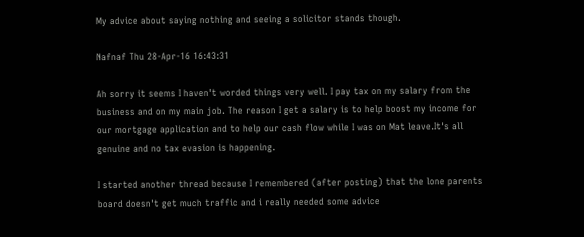My advice about saying nothing and seeing a solicitor stands though.

Nafnaf Thu 28-Apr-16 16:43:31

Ah sorry it seems I haven't worded things very well. I pay tax on my salary from the business and on my main job. The reason I get a salary is to help boost my income for our mortgage application and to help our cash flow while I was on Mat leave.It's all genuine and no tax evasion is happening.

I started another thread because I remembered (after posting) that the lone parents board doesn't get much traffic and i really needed some advice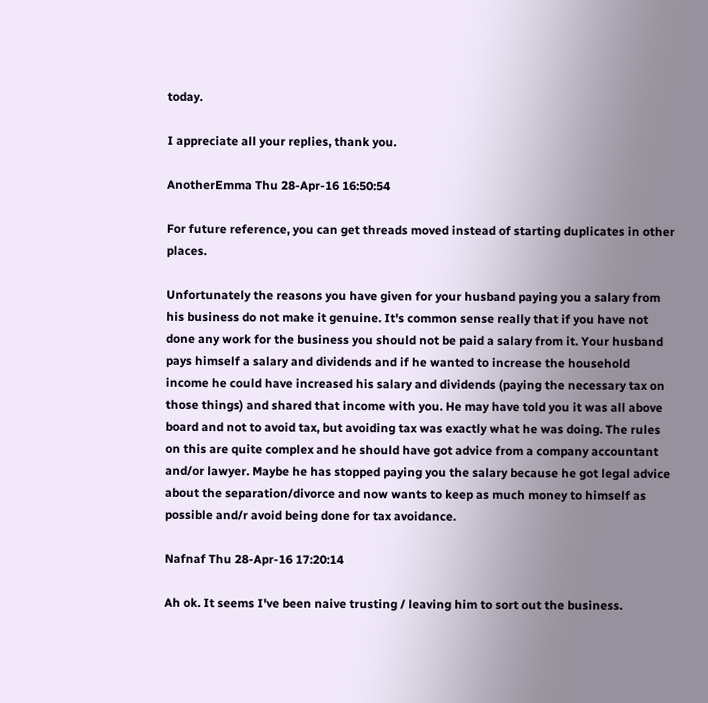today.

I appreciate all your replies, thank you.

AnotherEmma Thu 28-Apr-16 16:50:54

For future reference, you can get threads moved instead of starting duplicates in other places.

Unfortunately the reasons you have given for your husband paying you a salary from his business do not make it genuine. It's common sense really that if you have not done any work for the business you should not be paid a salary from it. Your husband pays himself a salary and dividends and if he wanted to increase the household income he could have increased his salary and dividends (paying the necessary tax on those things) and shared that income with you. He may have told you it was all above board and not to avoid tax, but avoiding tax was exactly what he was doing. The rules on this are quite complex and he should have got advice from a company accountant and/or lawyer. Maybe he has stopped paying you the salary because he got legal advice about the separation/divorce and now wants to keep as much money to himself as possible and/r avoid being done for tax avoidance.

Nafnaf Thu 28-Apr-16 17:20:14

Ah ok. It seems I've been naive trusting / leaving him to sort out the business.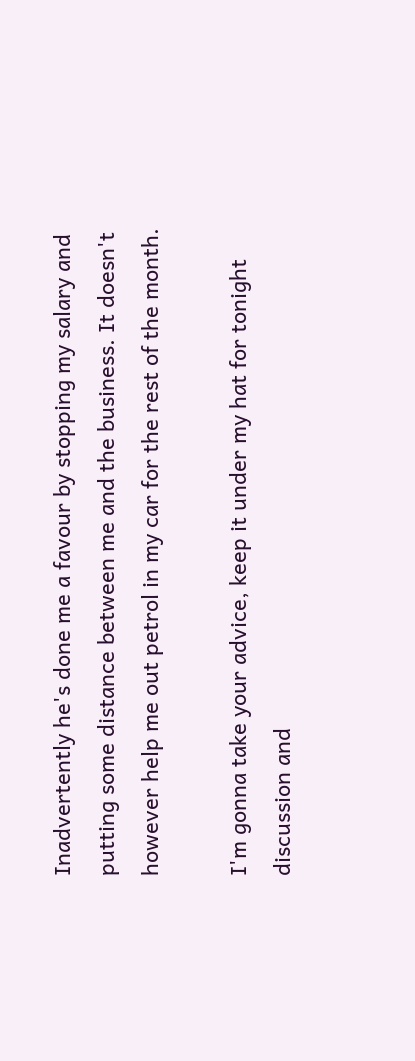Inadvertently he's done me a favour by stopping my salary and putting some distance between me and the business. It doesn't however help me out petrol in my car for the rest of the month.

I'm gonna take your advice, keep it under my hat for tonight discussion and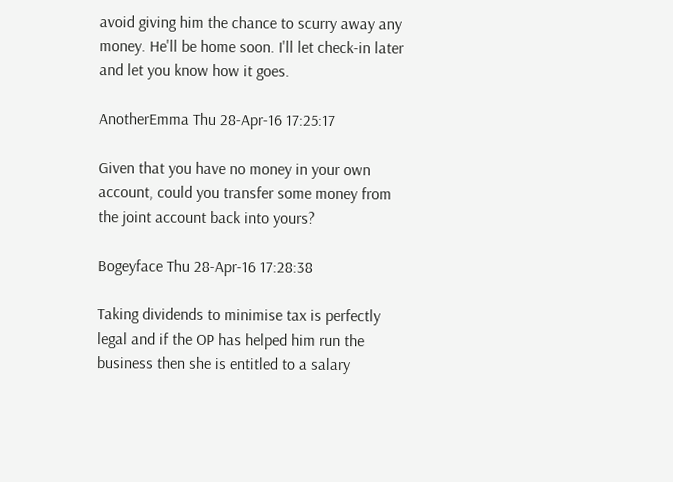avoid giving him the chance to scurry away any money. He'll be home soon. I'll let check-in later and let you know how it goes.

AnotherEmma Thu 28-Apr-16 17:25:17

Given that you have no money in your own account, could you transfer some money from the joint account back into yours?

Bogeyface Thu 28-Apr-16 17:28:38

Taking dividends to minimise tax is perfectly legal and if the OP has helped him run the business then she is entitled to a salary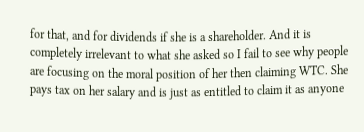for that, and for dividends if she is a shareholder. And it is completely irrelevant to what she asked so I fail to see why people are focusing on the moral position of her then claiming WTC. She pays tax on her salary and is just as entitled to claim it as anyone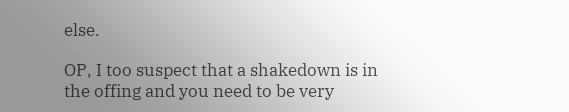else.

OP, I too suspect that a shakedown is in the offing and you need to be very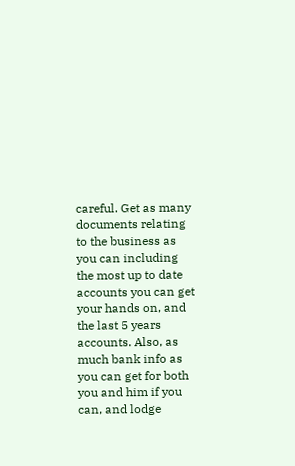careful. Get as many documents relating to the business as you can including the most up to date accounts you can get your hands on, and the last 5 years accounts. Also, as much bank info as you can get for both you and him if you can, and lodge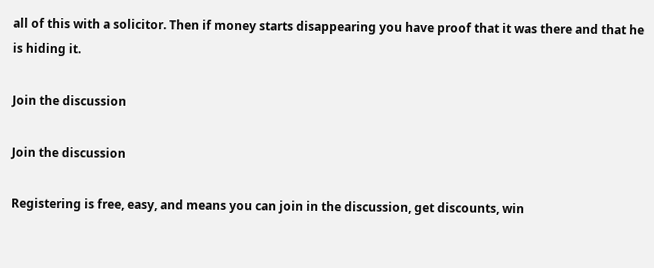all of this with a solicitor. Then if money starts disappearing you have proof that it was there and that he is hiding it.

Join the discussion

Join the discussion

Registering is free, easy, and means you can join in the discussion, get discounts, win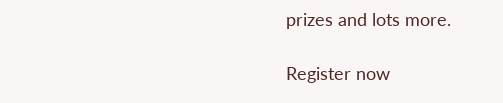prizes and lots more.

Register now